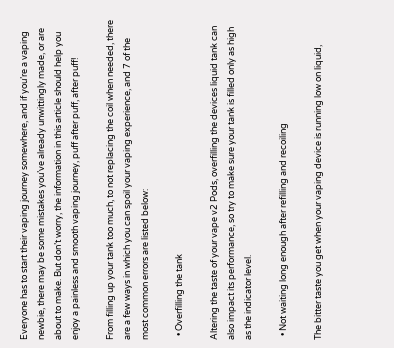Everyone has to start their vaping journey somewhere, and if you’re a vaping newbie, there may be some mistakes you’ve already unwittingly made, or are about to make. But don’t worry, the information in this article should help you enjoy a painless and smooth vaping journey, puff after puff, after puff!

From filling up your tank too much, to not replacing the coil when needed, there are a few ways in which you can spoil your vaping experience, and 7 of the most common errors are listed below:

  • Overfilling the tank

Altering the taste of your vape v2 Pods, overfilling the devices liquid tank can also impact its performance, so try to make sure your tank is filled only as high as the indicator level.

  • Not waiting long enough after refilling and recoiling

The bitter taste you get when your vaping device is running low on liquid,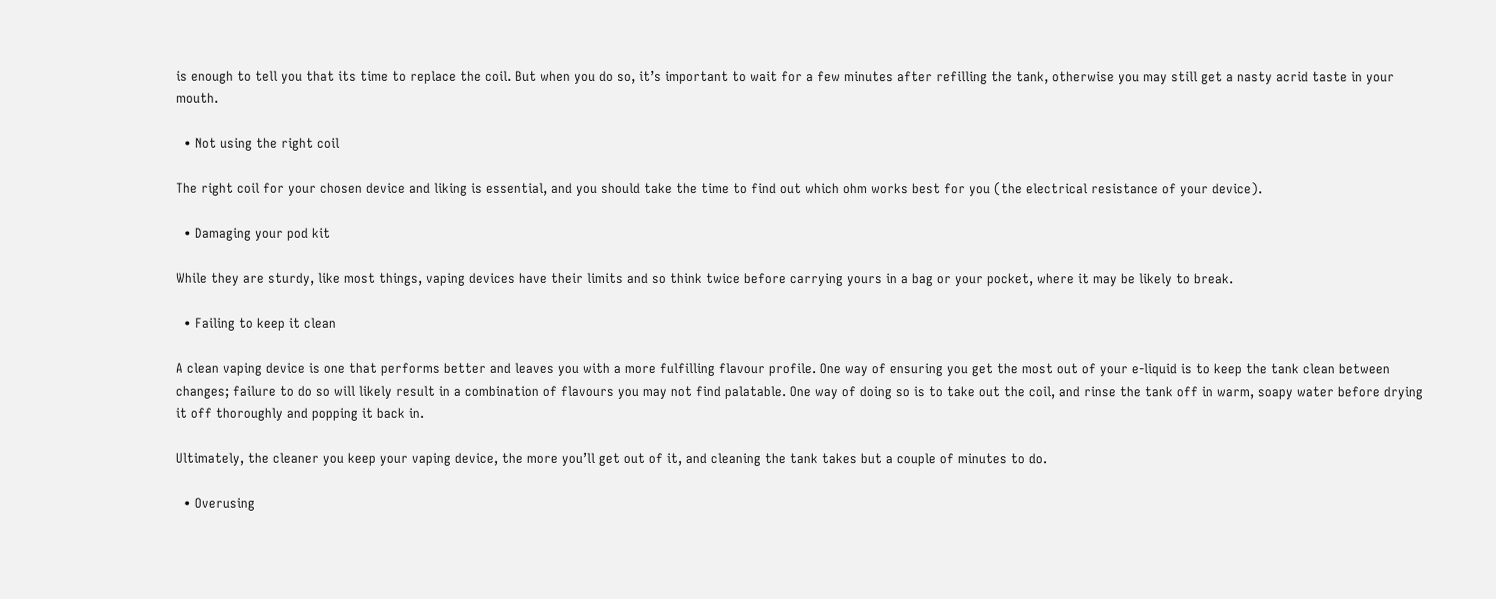is enough to tell you that its time to replace the coil. But when you do so, it’s important to wait for a few minutes after refilling the tank, otherwise you may still get a nasty acrid taste in your mouth.

  • Not using the right coil

The right coil for your chosen device and liking is essential, and you should take the time to find out which ohm works best for you (the electrical resistance of your device).

  • Damaging your pod kit

While they are sturdy, like most things, vaping devices have their limits and so think twice before carrying yours in a bag or your pocket, where it may be likely to break.

  • Failing to keep it clean

A clean vaping device is one that performs better and leaves you with a more fulfilling flavour profile. One way of ensuring you get the most out of your e-liquid is to keep the tank clean between changes; failure to do so will likely result in a combination of flavours you may not find palatable. One way of doing so is to take out the coil, and rinse the tank off in warm, soapy water before drying it off thoroughly and popping it back in.

Ultimately, the cleaner you keep your vaping device, the more you’ll get out of it, and cleaning the tank takes but a couple of minutes to do.

  • Overusing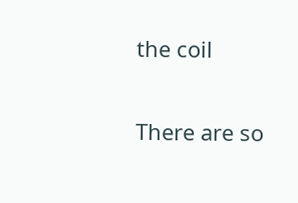the coil

There are so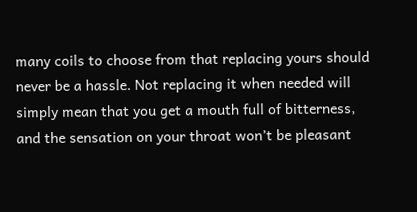many coils to choose from that replacing yours should never be a hassle. Not replacing it when needed will simply mean that you get a mouth full of bitterness, and the sensation on your throat won’t be pleasant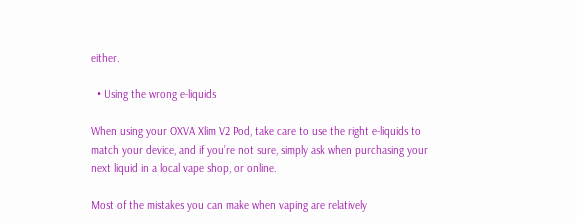either.

  • Using the wrong e-liquids

When using your OXVA Xlim V2 Pod, take care to use the right e-liquids to match your device, and if you’re not sure, simply ask when purchasing your next liquid in a local vape shop, or online.

Most of the mistakes you can make when vaping are relatively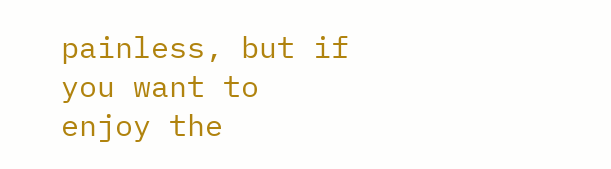painless, but if you want to enjoy the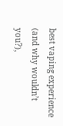best vaping experience (and why wouldn’t you?),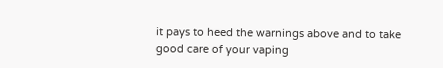it pays to heed the warnings above and to take good care of your vaping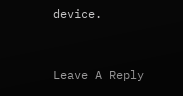device.


Leave A Reply